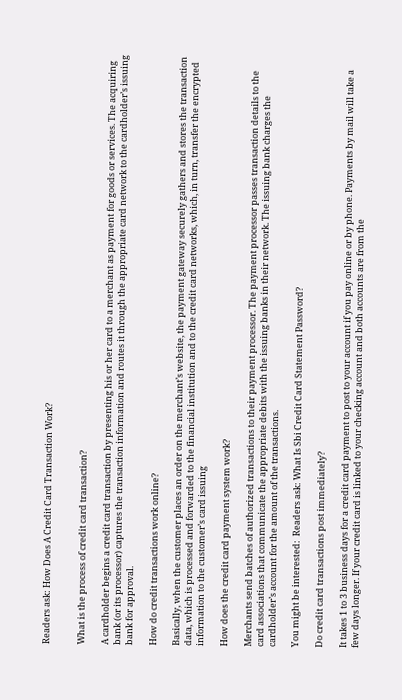Readers ask: How Does A Credit Card Transaction Work?


What is the process of credit card transaction?

A cardholder begins a credit card transaction by presenting his or her card to a merchant as payment for goods or services. The acquiring bank (or its processor) captures the transaction information and routes it through the appropriate card network to the cardholder’s issuing bank for approval.

How do credit transactions work online?

Basically, when the customer places an order on the merchant’s website, the payment gateway securely gathers and stores the transaction data, which is processed and forwarded to the financial institution and to the credit card networks, which, in turn, transfer the encrypted information to the customer’s card issuing

How does the credit card payment system work?

Merchants send batches of authorized transactions to their payment processor. The payment processor passes transaction details to the card associations that communicate the appropriate debits with the issuing banks in their network. The issuing bank charges the cardholder’s account for the amount of the transactions.

You might be interested:  Readers ask: What Is Sbi Credit Card Statement Password?

Do credit card transactions post immediately?

It takes 1 to 3 business days for a credit card payment to post to your account if you pay online or by phone. Payments by mail will take a few days longer. If your credit card is linked to your checking account and both accounts are from the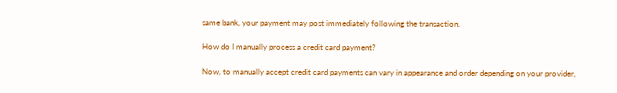same bank, your payment may post immediately following the transaction.

How do I manually process a credit card payment?

Now, to manually accept credit card payments can vary in appearance and order depending on your provider,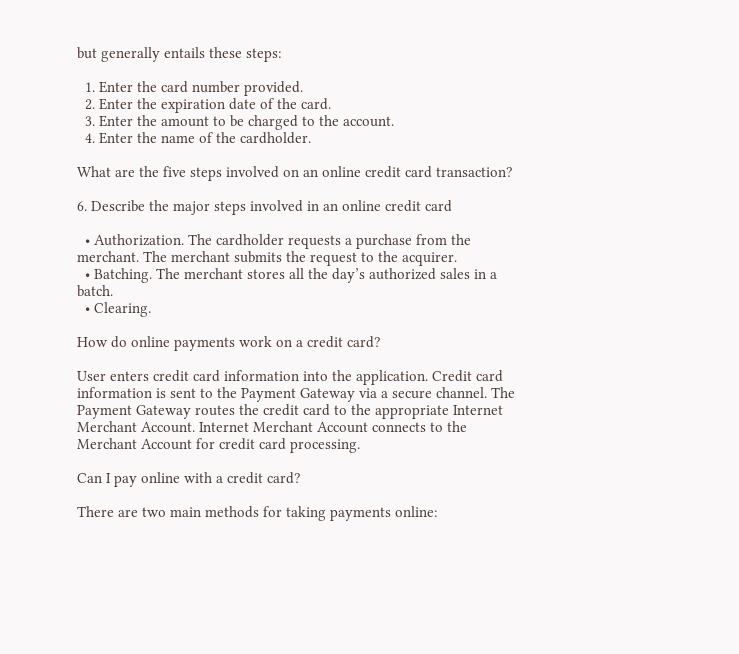but generally entails these steps:

  1. Enter the card number provided.
  2. Enter the expiration date of the card.
  3. Enter the amount to be charged to the account.
  4. Enter the name of the cardholder.

What are the five steps involved on an online credit card transaction?

6. Describe the major steps involved in an online credit card

  • Authorization. The cardholder requests a purchase from the merchant. The merchant submits the request to the acquirer.
  • Batching. The merchant stores all the day’s authorized sales in a batch.
  • Clearing.

How do online payments work on a credit card?

User enters credit card information into the application. Credit card information is sent to the Payment Gateway via a secure channel. The Payment Gateway routes the credit card to the appropriate Internet Merchant Account. Internet Merchant Account connects to the Merchant Account for credit card processing.

Can I pay online with a credit card?

There are two main methods for taking payments online: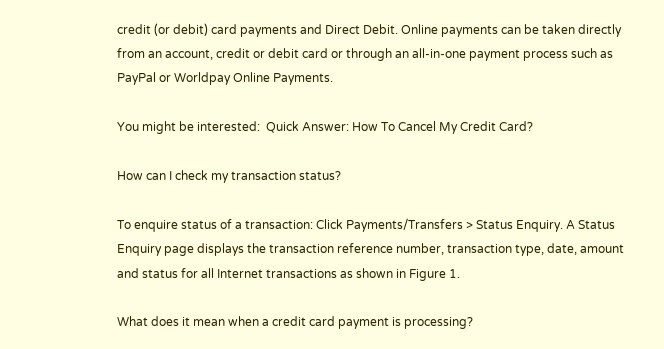credit (or debit) card payments and Direct Debit. Online payments can be taken directly from an account, credit or debit card or through an all-in-one payment process such as PayPal or Worldpay Online Payments.

You might be interested:  Quick Answer: How To Cancel My Credit Card?

How can I check my transaction status?

To enquire status of a transaction: Click Payments/Transfers > Status Enquiry. A Status Enquiry page displays the transaction reference number, transaction type, date, amount and status for all Internet transactions as shown in Figure 1.

What does it mean when a credit card payment is processing?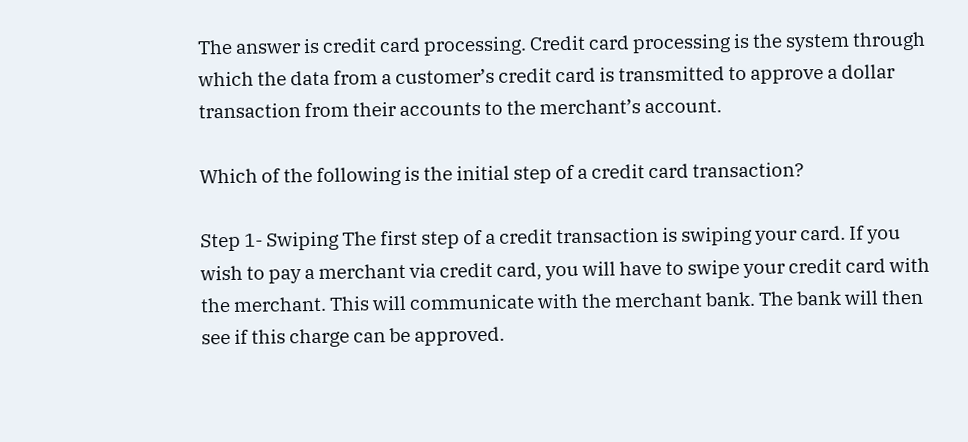The answer is credit card processing. Credit card processing is the system through which the data from a customer’s credit card is transmitted to approve a dollar transaction from their accounts to the merchant’s account.

Which of the following is the initial step of a credit card transaction?

Step 1- Swiping The first step of a credit transaction is swiping your card. If you wish to pay a merchant via credit card, you will have to swipe your credit card with the merchant. This will communicate with the merchant bank. The bank will then see if this charge can be approved.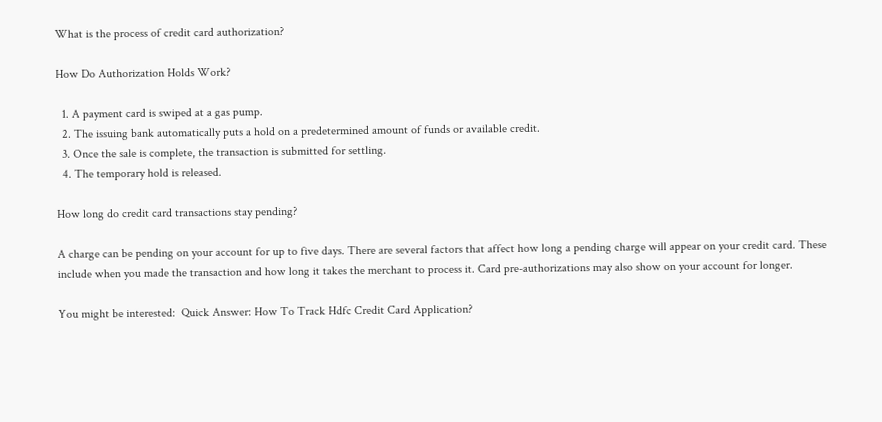What is the process of credit card authorization?

How Do Authorization Holds Work?

  1. A payment card is swiped at a gas pump.
  2. The issuing bank automatically puts a hold on a predetermined amount of funds or available credit.
  3. Once the sale is complete, the transaction is submitted for settling.
  4. The temporary hold is released.

How long do credit card transactions stay pending?

A charge can be pending on your account for up to five days. There are several factors that affect how long a pending charge will appear on your credit card. These include when you made the transaction and how long it takes the merchant to process it. Card pre-authorizations may also show on your account for longer.

You might be interested:  Quick Answer: How To Track Hdfc Credit Card Application?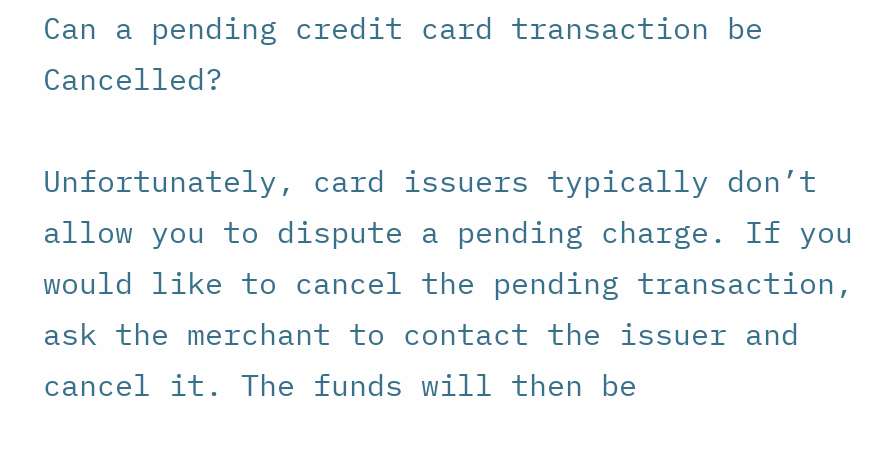Can a pending credit card transaction be Cancelled?

Unfortunately, card issuers typically don’t allow you to dispute a pending charge. If you would like to cancel the pending transaction, ask the merchant to contact the issuer and cancel it. The funds will then be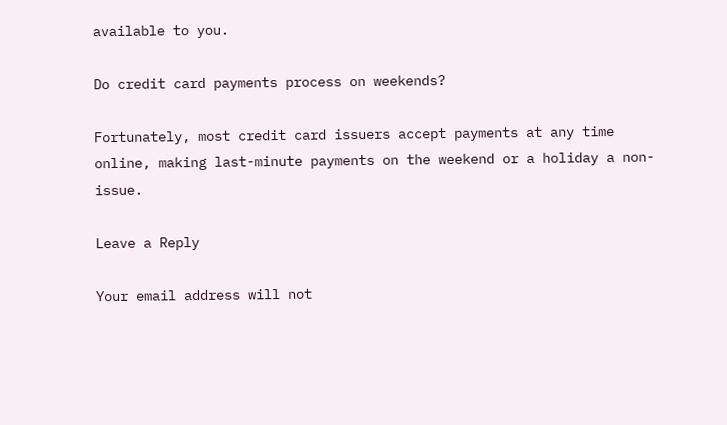available to you.

Do credit card payments process on weekends?

Fortunately, most credit card issuers accept payments at any time online, making last-minute payments on the weekend or a holiday a non-issue.

Leave a Reply

Your email address will not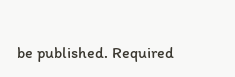be published. Required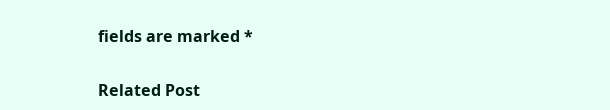fields are marked *

Related Post